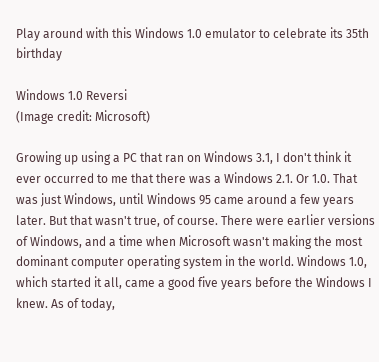Play around with this Windows 1.0 emulator to celebrate its 35th birthday

Windows 1.0 Reversi
(Image credit: Microsoft)

Growing up using a PC that ran on Windows 3.1, I don't think it ever occurred to me that there was a Windows 2.1. Or 1.0. That was just Windows, until Windows 95 came around a few years later. But that wasn't true, of course. There were earlier versions of Windows, and a time when Microsoft wasn't making the most dominant computer operating system in the world. Windows 1.0, which started it all, came a good five years before the Windows I knew. As of today,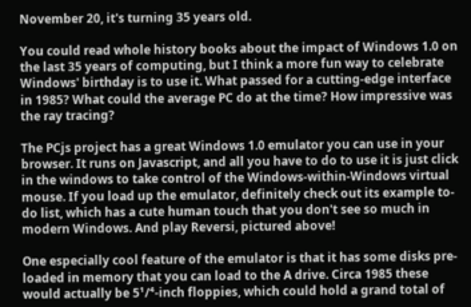November 20, it's turning 35 years old.

You could read whole history books about the impact of Windows 1.0 on the last 35 years of computing, but I think a more fun way to celebrate Windows' birthday is to use it. What passed for a cutting-edge interface in 1985? What could the average PC do at the time? How impressive was the ray tracing?

The PCjs project has a great Windows 1.0 emulator you can use in your browser. It runs on Javascript, and all you have to do to use it is just click in the windows to take control of the Windows-within-Windows virtual mouse. If you load up the emulator, definitely check out its example to-do list, which has a cute human touch that you don't see so much in modern Windows. And play Reversi, pictured above!

One especially cool feature of the emulator is that it has some disks pre-loaded in memory that you can load to the A drive. Circa 1985 these would actually be 5¹/⁴-inch floppies, which could hold a grand total of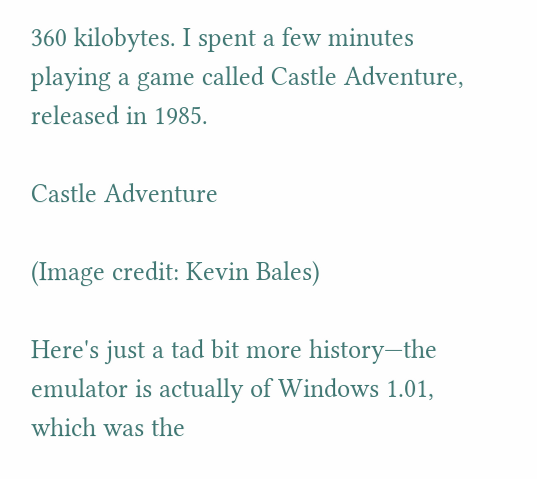360 kilobytes. I spent a few minutes playing a game called Castle Adventure, released in 1985.

Castle Adventure

(Image credit: Kevin Bales)

Here's just a tad bit more history—the emulator is actually of Windows 1.01, which was the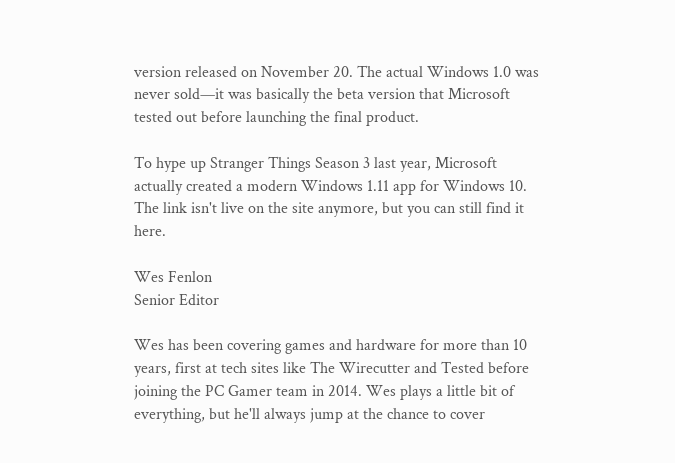version released on November 20. The actual Windows 1.0 was never sold—it was basically the beta version that Microsoft tested out before launching the final product.

To hype up Stranger Things Season 3 last year, Microsoft actually created a modern Windows 1.11 app for Windows 10. The link isn't live on the site anymore, but you can still find it here.

Wes Fenlon
Senior Editor

Wes has been covering games and hardware for more than 10 years, first at tech sites like The Wirecutter and Tested before joining the PC Gamer team in 2014. Wes plays a little bit of everything, but he'll always jump at the chance to cover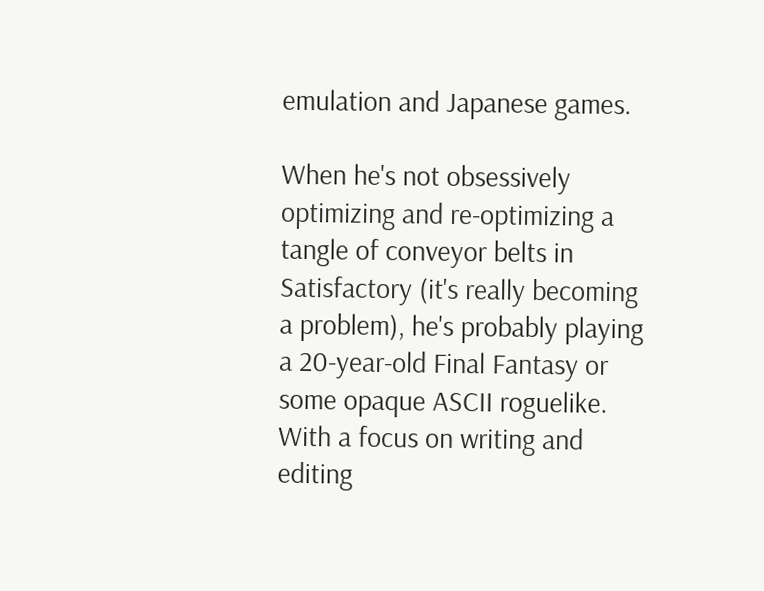emulation and Japanese games.

When he's not obsessively optimizing and re-optimizing a tangle of conveyor belts in Satisfactory (it's really becoming a problem), he's probably playing a 20-year-old Final Fantasy or some opaque ASCII roguelike. With a focus on writing and editing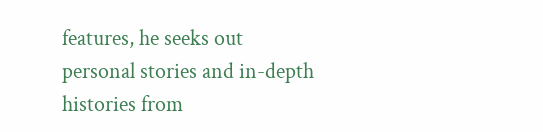features, he seeks out personal stories and in-depth histories from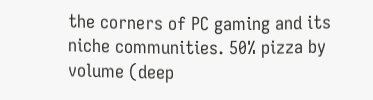the corners of PC gaming and its niche communities. 50% pizza by volume (deep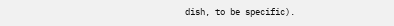dish, to be specific).